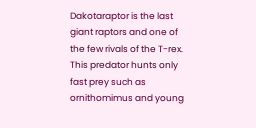Dakotaraptor is the last giant raptors and one of the few rivals of the T-rex. This predator hunts only fast prey such as ornithomimus and young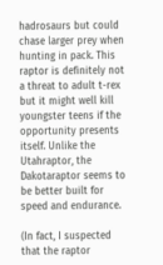hadrosaurs but could chase larger prey when hunting in pack. This raptor is definitely not a threat to adult t-rex but it might well kill youngster teens if the opportunity presents itself. Unlike the Utahraptor, the Dakotaraptor seems to be better built for speed and endurance.

(In fact, I suspected that the raptor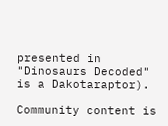presented in "Dinosaurs Decoded" is a Dakotaraptor).

Community content is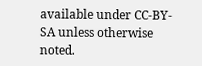available under CC-BY-SA unless otherwise noted.